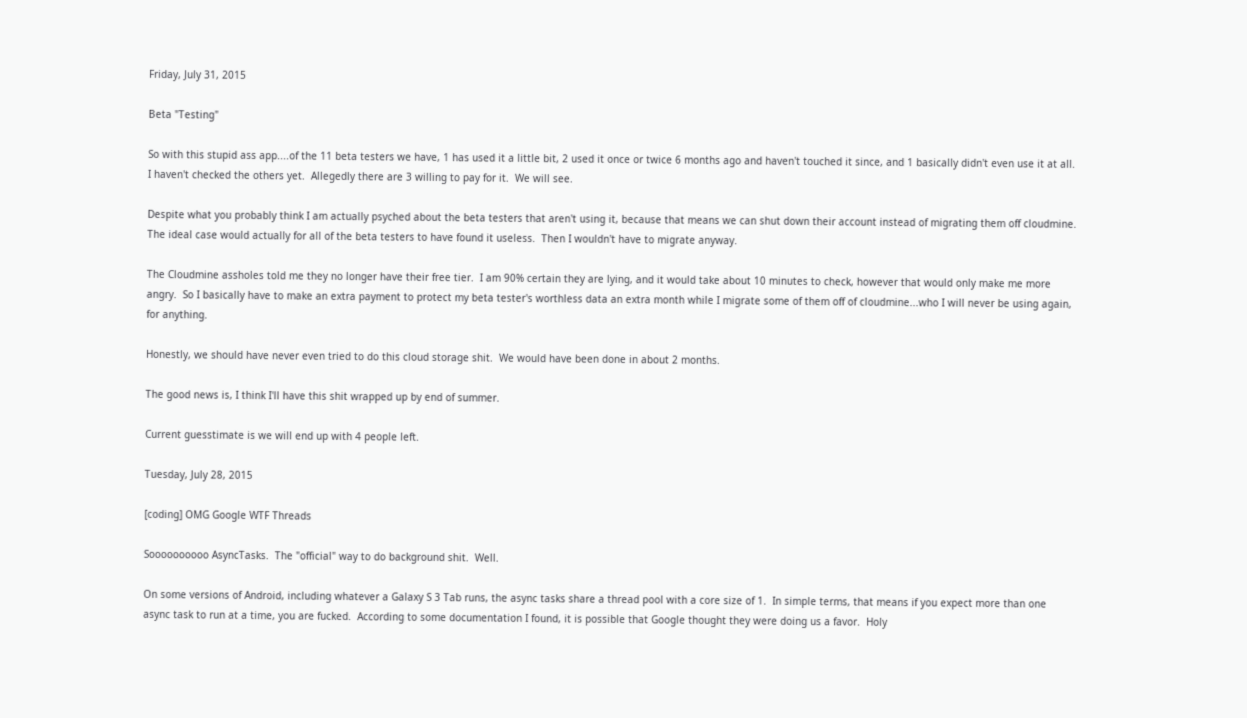Friday, July 31, 2015

Beta "Testing"

So with this stupid ass app....of the 11 beta testers we have, 1 has used it a little bit, 2 used it once or twice 6 months ago and haven't touched it since, and 1 basically didn't even use it at all.  I haven't checked the others yet.  Allegedly there are 3 willing to pay for it.  We will see.

Despite what you probably think I am actually psyched about the beta testers that aren't using it, because that means we can shut down their account instead of migrating them off cloudmine.  The ideal case would actually for all of the beta testers to have found it useless.  Then I wouldn't have to migrate anyway.

The Cloudmine assholes told me they no longer have their free tier.  I am 90% certain they are lying, and it would take about 10 minutes to check, however that would only make me more angry.  So I basically have to make an extra payment to protect my beta tester's worthless data an extra month while I migrate some of them off of cloudmine...who I will never be using again, for anything.

Honestly, we should have never even tried to do this cloud storage shit.  We would have been done in about 2 months.

The good news is, I think I'll have this shit wrapped up by end of summer.

Current guesstimate is we will end up with 4 people left.

Tuesday, July 28, 2015

[coding] OMG Google WTF Threads

Soooooooooo AsyncTasks.  The "official" way to do background shit.  Well.

On some versions of Android, including whatever a Galaxy S 3 Tab runs, the async tasks share a thread pool with a core size of 1.  In simple terms, that means if you expect more than one async task to run at a time, you are fucked.  According to some documentation I found, it is possible that Google thought they were doing us a favor.  Holy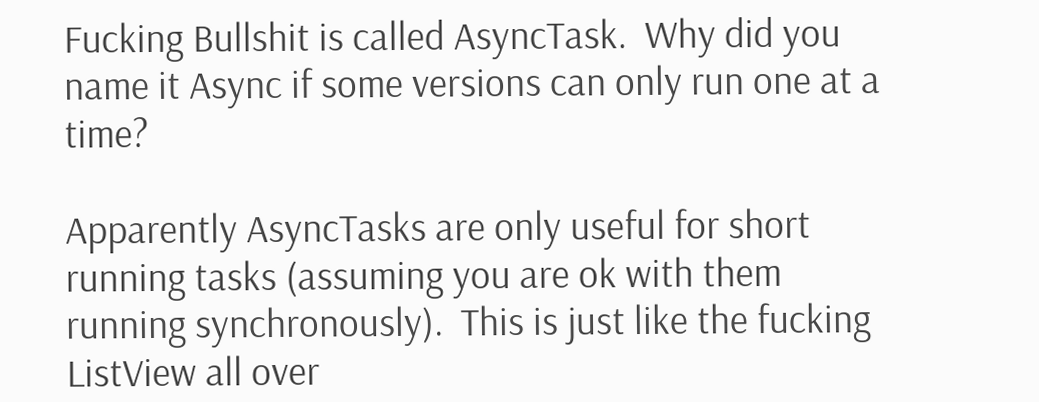Fucking Bullshit is called AsyncTask.  Why did you name it Async if some versions can only run one at a time?

Apparently AsyncTasks are only useful for short running tasks (assuming you are ok with them running synchronously).  This is just like the fucking ListView all over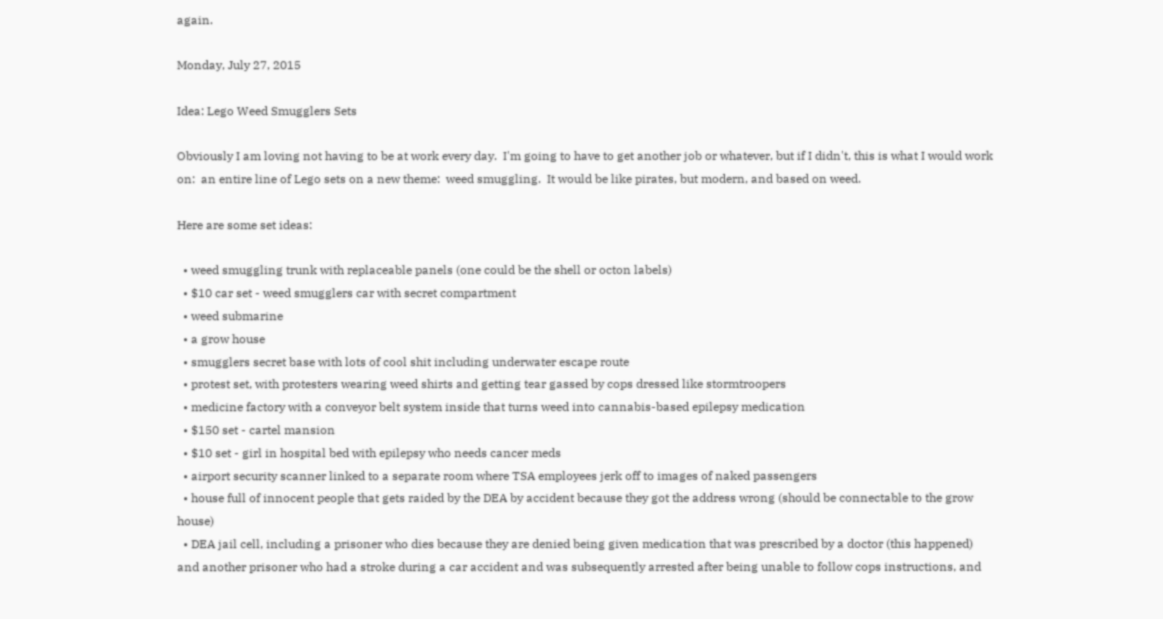again.

Monday, July 27, 2015

Idea: Lego Weed Smugglers Sets

Obviously I am loving not having to be at work every day.  I'm going to have to get another job or whatever, but if I didn't, this is what I would work on:  an entire line of Lego sets on a new theme:  weed smuggling.  It would be like pirates, but modern, and based on weed.

Here are some set ideas:

  • weed smuggling trunk with replaceable panels (one could be the shell or octon labels)
  • $10 car set - weed smugglers car with secret compartment
  • weed submarine
  • a grow house
  • smugglers secret base with lots of cool shit including underwater escape route
  • protest set, with protesters wearing weed shirts and getting tear gassed by cops dressed like stormtroopers
  • medicine factory with a conveyor belt system inside that turns weed into cannabis-based epilepsy medication
  • $150 set - cartel mansion
  • $10 set - girl in hospital bed with epilepsy who needs cancer meds
  • airport security scanner linked to a separate room where TSA employees jerk off to images of naked passengers
  • house full of innocent people that gets raided by the DEA by accident because they got the address wrong (should be connectable to the grow house)
  • DEA jail cell, including a prisoner who dies because they are denied being given medication that was prescribed by a doctor (this happened) and another prisoner who had a stroke during a car accident and was subsequently arrested after being unable to follow cops instructions, and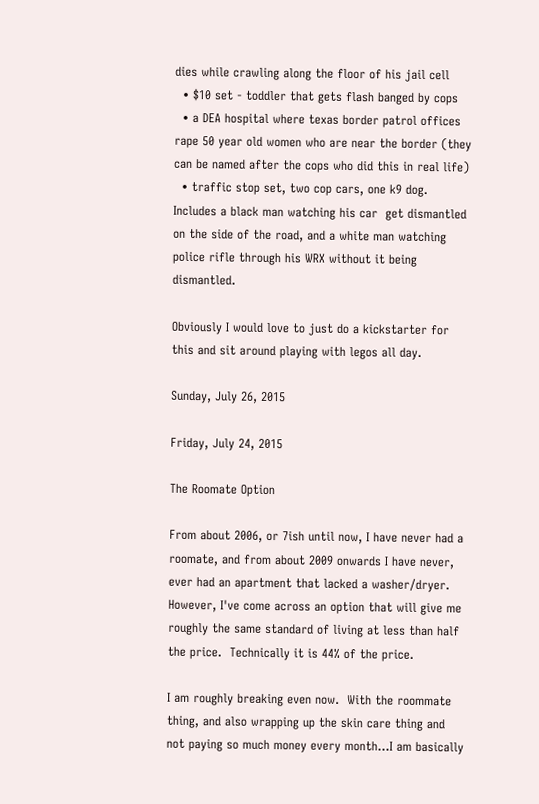dies while crawling along the floor of his jail cell
  • $10 set - toddler that gets flash banged by cops
  • a DEA hospital where texas border patrol offices rape 50 year old women who are near the border (they can be named after the cops who did this in real life)
  • traffic stop set, two cop cars, one k9 dog.  Includes a black man watching his car  get dismantled on the side of the road, and a white man watching police rifle through his WRX without it being dismantled.

Obviously I would love to just do a kickstarter for this and sit around playing with legos all day.

Sunday, July 26, 2015

Friday, July 24, 2015

The Roomate Option

From about 2006, or 7ish until now, I have never had a roomate, and from about 2009 onwards I have never, ever had an apartment that lacked a washer/dryer.  However, I've come across an option that will give me roughly the same standard of living at less than half the price.  Technically it is 44% of the price.

I am roughly breaking even now.  With the roommate thing, and also wrapping up the skin care thing and not paying so much money every month...I am basically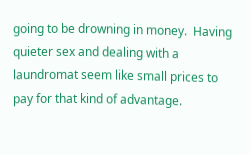going to be drowning in money.  Having quieter sex and dealing with a laundromat seem like small prices to pay for that kind of advantage.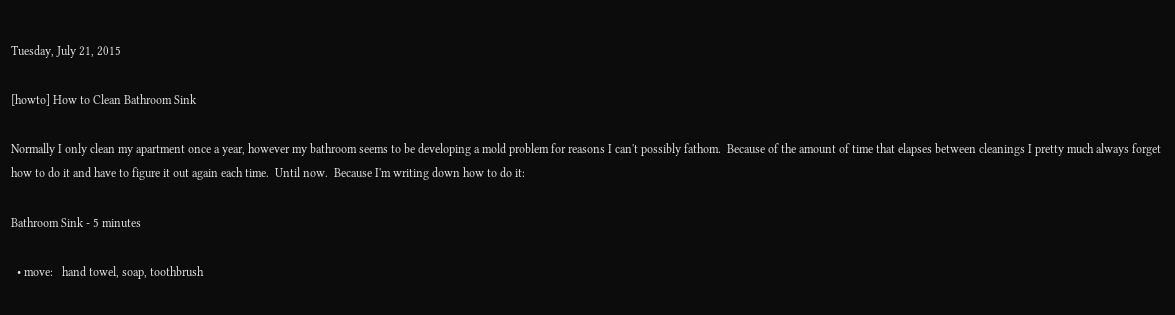Tuesday, July 21, 2015

[howto] How to Clean Bathroom Sink

Normally I only clean my apartment once a year, however my bathroom seems to be developing a mold problem for reasons I can't possibly fathom.  Because of the amount of time that elapses between cleanings I pretty much always forget how to do it and have to figure it out again each time.  Until now.  Because I'm writing down how to do it:

Bathroom Sink - 5 minutes

  • move:   hand towel, soap, toothbrush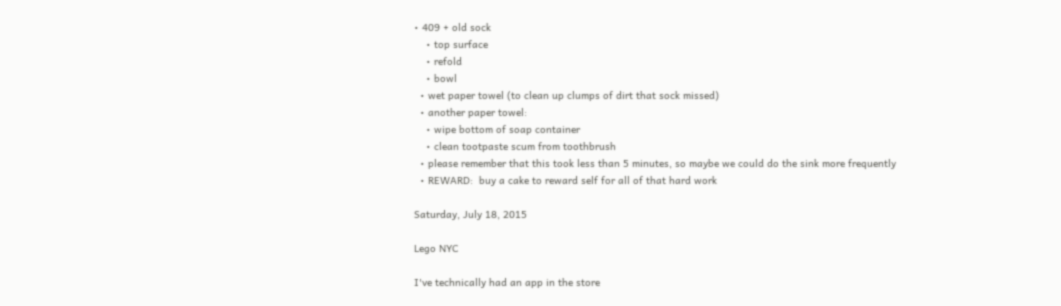• 409 + old sock
    • top surface
    • refold
    • bowl
  • wet paper towel (to clean up clumps of dirt that sock missed)
  • another paper towel:
    • wipe bottom of soap container
    • clean tootpaste scum from toothbrush
  • please remember that this took less than 5 minutes, so maybe we could do the sink more frequently
  • REWARD:  buy a cake to reward self for all of that hard work

Saturday, July 18, 2015

Lego NYC

I've technically had an app in the store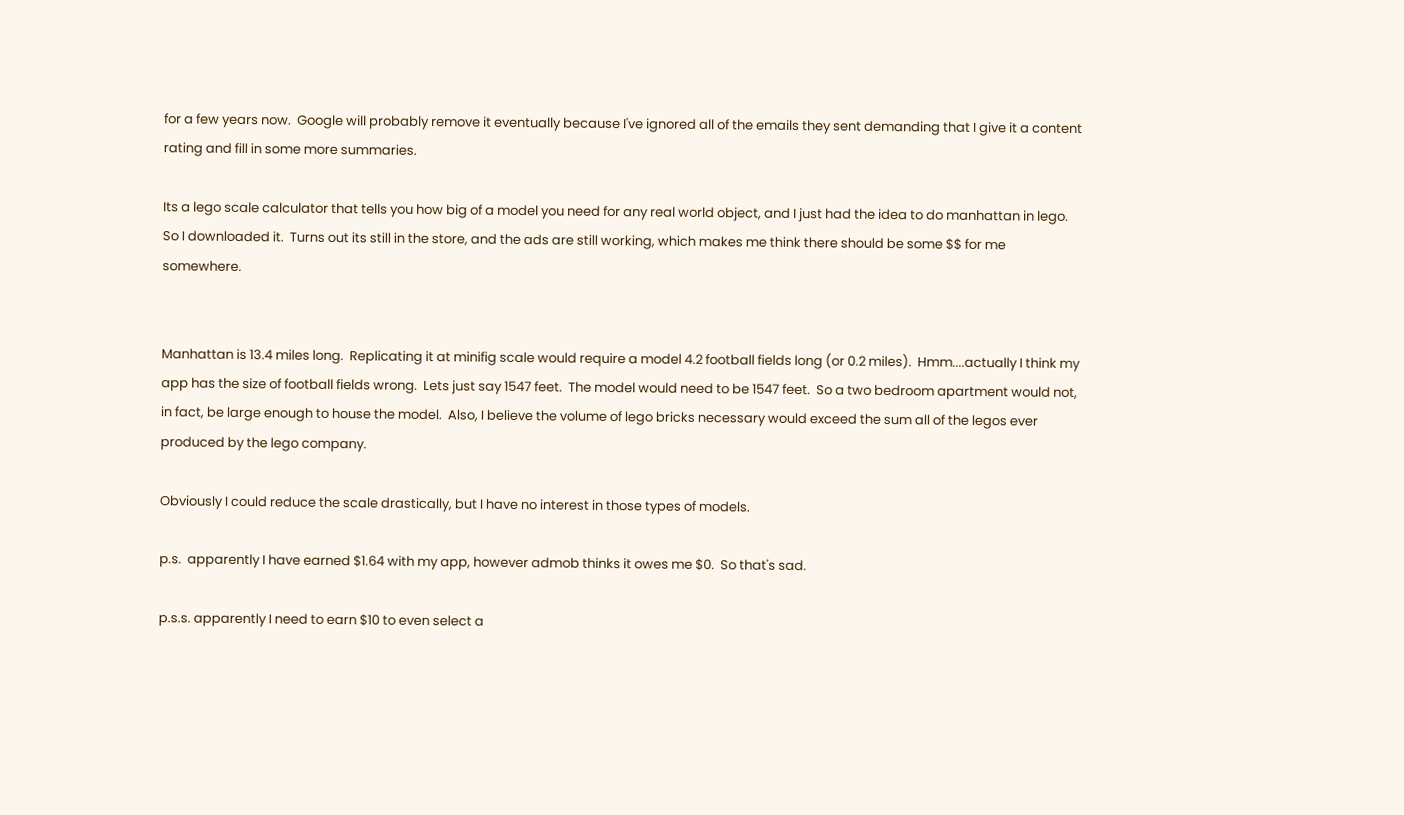for a few years now.  Google will probably remove it eventually because I've ignored all of the emails they sent demanding that I give it a content rating and fill in some more summaries.

Its a lego scale calculator that tells you how big of a model you need for any real world object, and I just had the idea to do manhattan in lego.  So I downloaded it.  Turns out its still in the store, and the ads are still working, which makes me think there should be some $$ for me somewhere.


Manhattan is 13.4 miles long.  Replicating it at minifig scale would require a model 4.2 football fields long (or 0.2 miles).  Hmm....actually I think my app has the size of football fields wrong.  Lets just say 1547 feet.  The model would need to be 1547 feet.  So a two bedroom apartment would not, in fact, be large enough to house the model.  Also, I believe the volume of lego bricks necessary would exceed the sum all of the legos ever produced by the lego company.

Obviously I could reduce the scale drastically, but I have no interest in those types of models.

p.s.  apparently I have earned $1.64 with my app, however admob thinks it owes me $0.  So that's sad.

p.s.s. apparently I need to earn $10 to even select a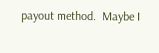payout method.  Maybe I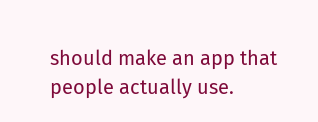should make an app that people actually use.